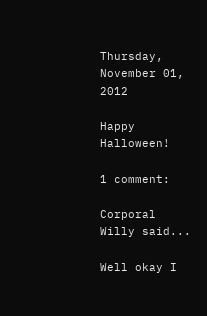Thursday, November 01, 2012

Happy Halloween!

1 comment:

Corporal Willy said...

Well okay I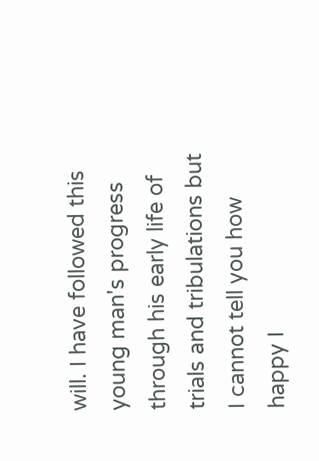will. I have followed this young man's progress through his early life of trials and tribulations but I cannot tell you how happy I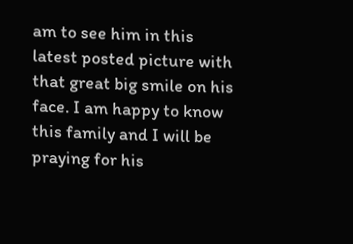am to see him in this latest posted picture with that great big smile on his face. I am happy to know this family and I will be praying for his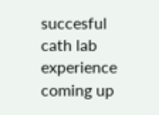succesful cath lab experience coming up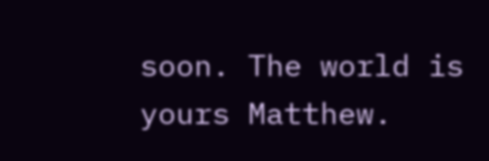soon. The world is yours Matthew.